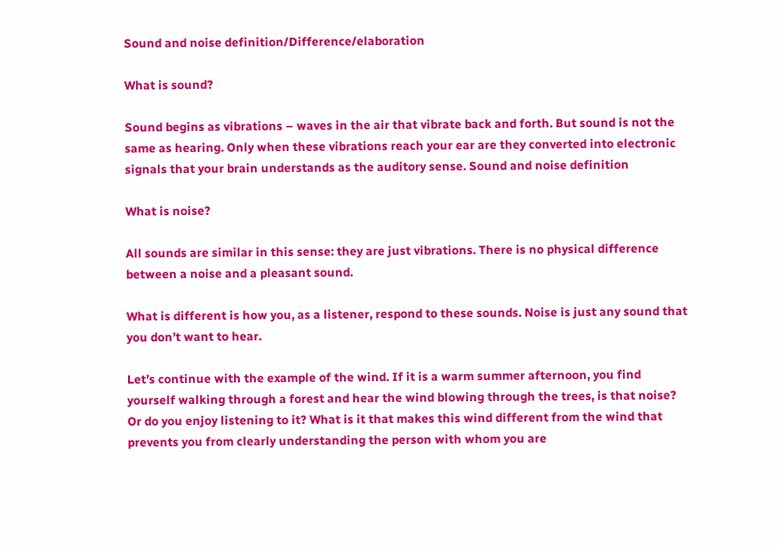Sound and noise definition/Difference/elaboration

What is sound?

Sound begins as vibrations – waves in the air that vibrate back and forth. But sound is not the same as hearing. Only when these vibrations reach your ear are they converted into electronic signals that your brain understands as the auditory sense. Sound and noise definition

What is noise?

All sounds are similar in this sense: they are just vibrations. There is no physical difference between a noise and a pleasant sound.

What is different is how you, as a listener, respond to these sounds. Noise is just any sound that you don’t want to hear.

Let’s continue with the example of the wind. If it is a warm summer afternoon, you find yourself walking through a forest and hear the wind blowing through the trees, is that noise? Or do you enjoy listening to it? What is it that makes this wind different from the wind that prevents you from clearly understanding the person with whom you are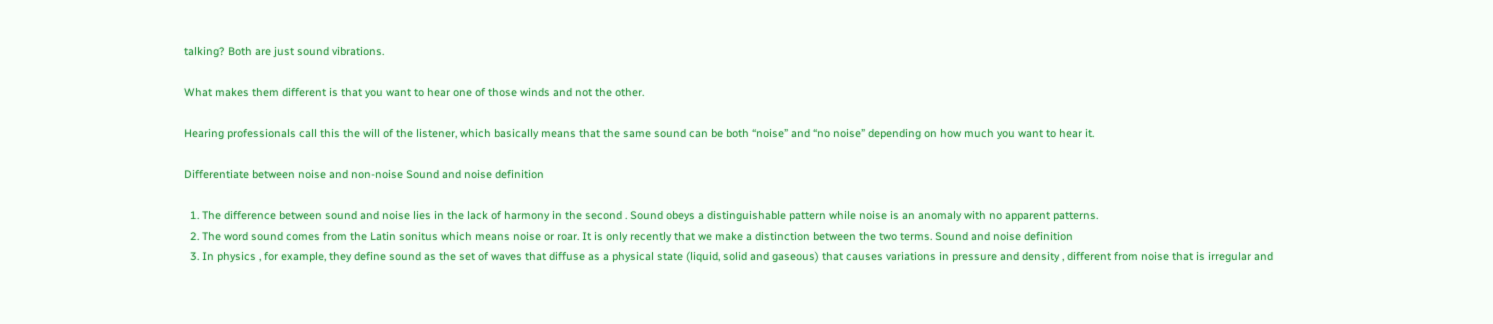talking? Both are just sound vibrations.

What makes them different is that you want to hear one of those winds and not the other.

Hearing professionals call this the will of the listener, which basically means that the same sound can be both “noise” and “no noise” depending on how much you want to hear it.

Differentiate between noise and non-noise Sound and noise definition

  1. The difference between sound and noise lies in the lack of harmony in the second . Sound obeys a distinguishable pattern while noise is an anomaly with no apparent patterns.
  2. The word sound comes from the Latin sonitus which means noise or roar. It is only recently that we make a distinction between the two terms. Sound and noise definition
  3. In physics , for example, they define sound as the set of waves that diffuse as a physical state (liquid, solid and gaseous) that causes variations in pressure and density , different from noise that is irregular and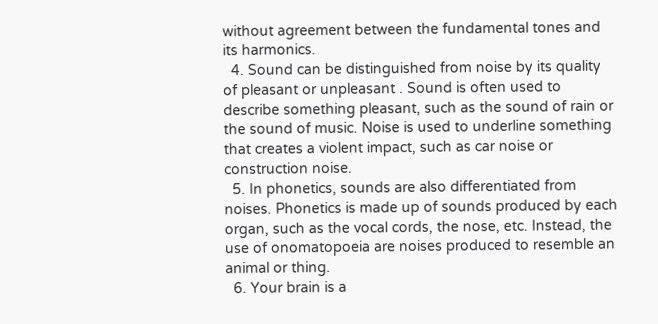without agreement between the fundamental tones and its harmonics.
  4. Sound can be distinguished from noise by its quality of pleasant or unpleasant . Sound is often used to describe something pleasant, such as the sound of rain or the sound of music. Noise is used to underline something that creates a violent impact, such as car noise or construction noise.
  5. In phonetics, sounds are also differentiated from noises. Phonetics is made up of sounds produced by each organ, such as the vocal cords, the nose, etc. Instead, the use of onomatopoeia are noises produced to resemble an animal or thing.
  6. Your brain is a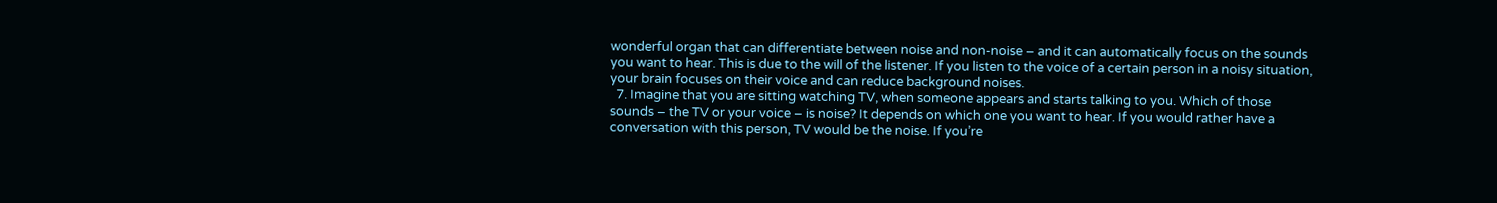wonderful organ that can differentiate between noise and non-noise – and it can automatically focus on the sounds you want to hear. This is due to the will of the listener. If you listen to the voice of a certain person in a noisy situation, your brain focuses on their voice and can reduce background noises.
  7. Imagine that you are sitting watching TV, when someone appears and starts talking to you. Which of those sounds – the TV or your voice – is noise? It depends on which one you want to hear. If you would rather have a conversation with this person, TV would be the noise. If you’re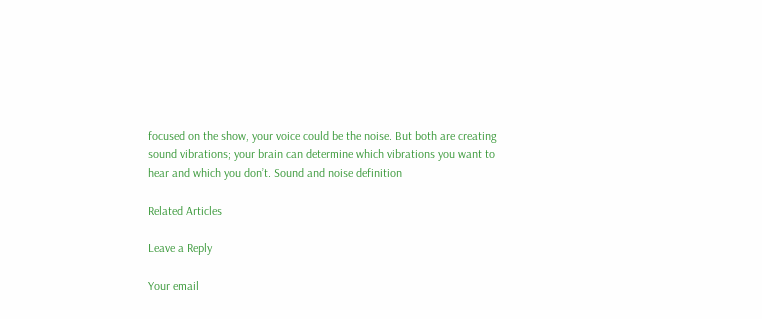focused on the show, your voice could be the noise. But both are creating sound vibrations; your brain can determine which vibrations you want to hear and which you don’t. Sound and noise definition

Related Articles

Leave a Reply

Your email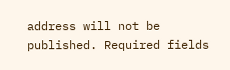address will not be published. Required fields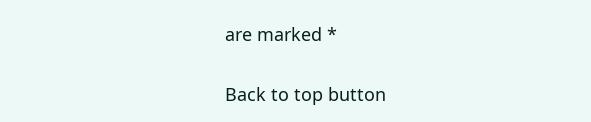are marked *


Back to top button